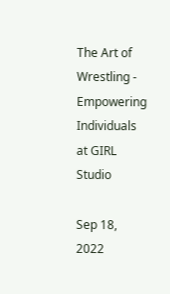The Art of Wrestling - Empowering Individuals at GIRL Studio

Sep 18, 2022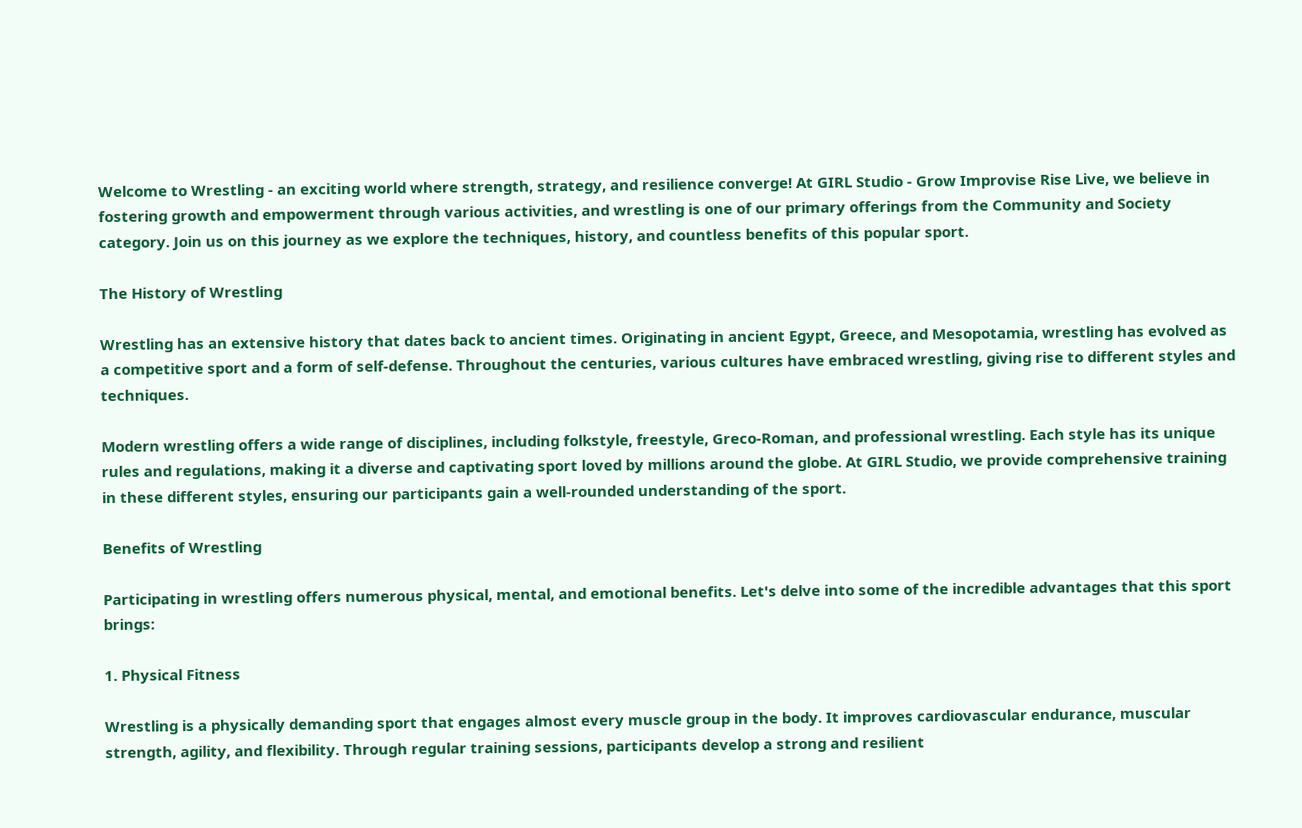Welcome to Wrestling - an exciting world where strength, strategy, and resilience converge! At GIRL Studio - Grow Improvise Rise Live, we believe in fostering growth and empowerment through various activities, and wrestling is one of our primary offerings from the Community and Society category. Join us on this journey as we explore the techniques, history, and countless benefits of this popular sport.

The History of Wrestling

Wrestling has an extensive history that dates back to ancient times. Originating in ancient Egypt, Greece, and Mesopotamia, wrestling has evolved as a competitive sport and a form of self-defense. Throughout the centuries, various cultures have embraced wrestling, giving rise to different styles and techniques.

Modern wrestling offers a wide range of disciplines, including folkstyle, freestyle, Greco-Roman, and professional wrestling. Each style has its unique rules and regulations, making it a diverse and captivating sport loved by millions around the globe. At GIRL Studio, we provide comprehensive training in these different styles, ensuring our participants gain a well-rounded understanding of the sport.

Benefits of Wrestling

Participating in wrestling offers numerous physical, mental, and emotional benefits. Let's delve into some of the incredible advantages that this sport brings:

1. Physical Fitness

Wrestling is a physically demanding sport that engages almost every muscle group in the body. It improves cardiovascular endurance, muscular strength, agility, and flexibility. Through regular training sessions, participants develop a strong and resilient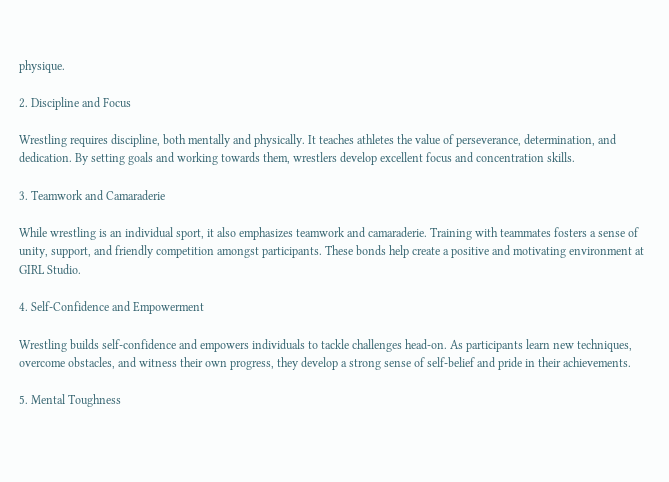physique.

2. Discipline and Focus

Wrestling requires discipline, both mentally and physically. It teaches athletes the value of perseverance, determination, and dedication. By setting goals and working towards them, wrestlers develop excellent focus and concentration skills.

3. Teamwork and Camaraderie

While wrestling is an individual sport, it also emphasizes teamwork and camaraderie. Training with teammates fosters a sense of unity, support, and friendly competition amongst participants. These bonds help create a positive and motivating environment at GIRL Studio.

4. Self-Confidence and Empowerment

Wrestling builds self-confidence and empowers individuals to tackle challenges head-on. As participants learn new techniques, overcome obstacles, and witness their own progress, they develop a strong sense of self-belief and pride in their achievements.

5. Mental Toughness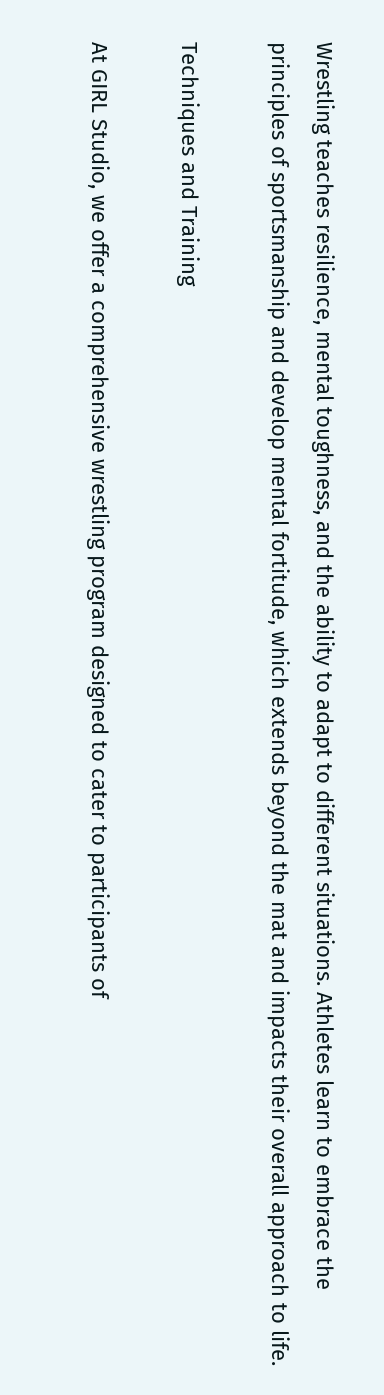Wrestling teaches resilience, mental toughness, and the ability to adapt to different situations. Athletes learn to embrace the principles of sportsmanship and develop mental fortitude, which extends beyond the mat and impacts their overall approach to life.

Techniques and Training

At GIRL Studio, we offer a comprehensive wrestling program designed to cater to participants of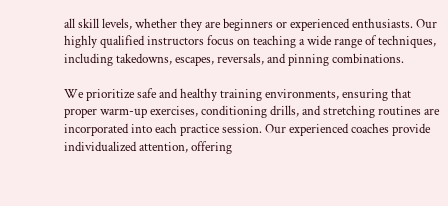all skill levels, whether they are beginners or experienced enthusiasts. Our highly qualified instructors focus on teaching a wide range of techniques, including takedowns, escapes, reversals, and pinning combinations.

We prioritize safe and healthy training environments, ensuring that proper warm-up exercises, conditioning drills, and stretching routines are incorporated into each practice session. Our experienced coaches provide individualized attention, offering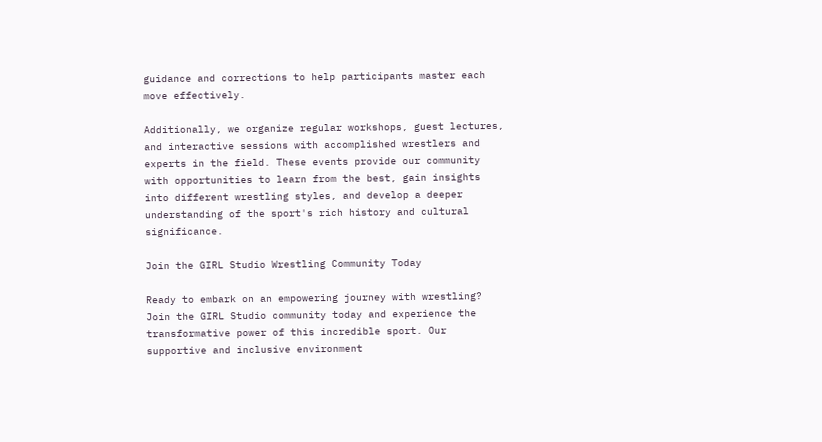guidance and corrections to help participants master each move effectively.

Additionally, we organize regular workshops, guest lectures, and interactive sessions with accomplished wrestlers and experts in the field. These events provide our community with opportunities to learn from the best, gain insights into different wrestling styles, and develop a deeper understanding of the sport's rich history and cultural significance.

Join the GIRL Studio Wrestling Community Today

Ready to embark on an empowering journey with wrestling? Join the GIRL Studio community today and experience the transformative power of this incredible sport. Our supportive and inclusive environment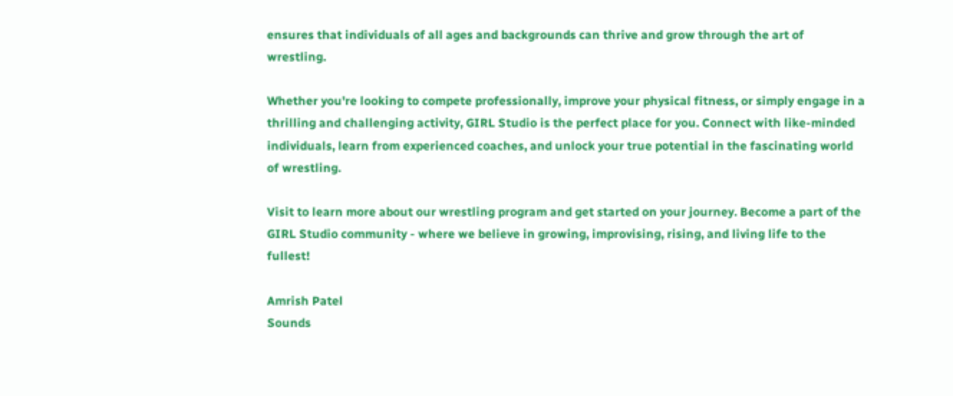ensures that individuals of all ages and backgrounds can thrive and grow through the art of wrestling.

Whether you're looking to compete professionally, improve your physical fitness, or simply engage in a thrilling and challenging activity, GIRL Studio is the perfect place for you. Connect with like-minded individuals, learn from experienced coaches, and unlock your true potential in the fascinating world of wrestling.

Visit to learn more about our wrestling program and get started on your journey. Become a part of the GIRL Studio community - where we believe in growing, improvising, rising, and living life to the fullest!

Amrish Patel
Sounds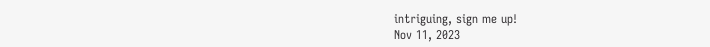intriguing, sign me up!
Nov 11, 2023